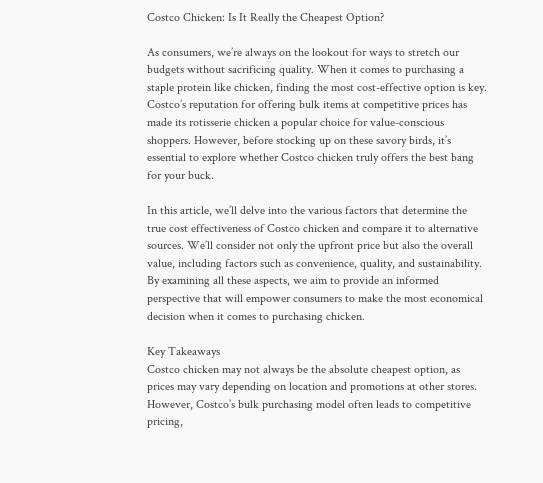Costco Chicken: Is It Really the Cheapest Option?

As consumers, we’re always on the lookout for ways to stretch our budgets without sacrificing quality. When it comes to purchasing a staple protein like chicken, finding the most cost-effective option is key. Costco’s reputation for offering bulk items at competitive prices has made its rotisserie chicken a popular choice for value-conscious shoppers. However, before stocking up on these savory birds, it’s essential to explore whether Costco chicken truly offers the best bang for your buck.

In this article, we’ll delve into the various factors that determine the true cost effectiveness of Costco chicken and compare it to alternative sources. We’ll consider not only the upfront price but also the overall value, including factors such as convenience, quality, and sustainability. By examining all these aspects, we aim to provide an informed perspective that will empower consumers to make the most economical decision when it comes to purchasing chicken.

Key Takeaways
Costco chicken may not always be the absolute cheapest option, as prices may vary depending on location and promotions at other stores. However, Costco’s bulk purchasing model often leads to competitive pricing,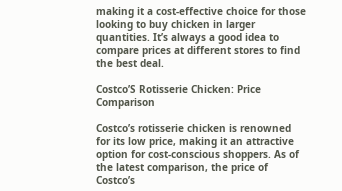making it a cost-effective choice for those looking to buy chicken in larger quantities. It’s always a good idea to compare prices at different stores to find the best deal.

Costco’S Rotisserie Chicken: Price Comparison

Costco’s rotisserie chicken is renowned for its low price, making it an attractive option for cost-conscious shoppers. As of the latest comparison, the price of Costco’s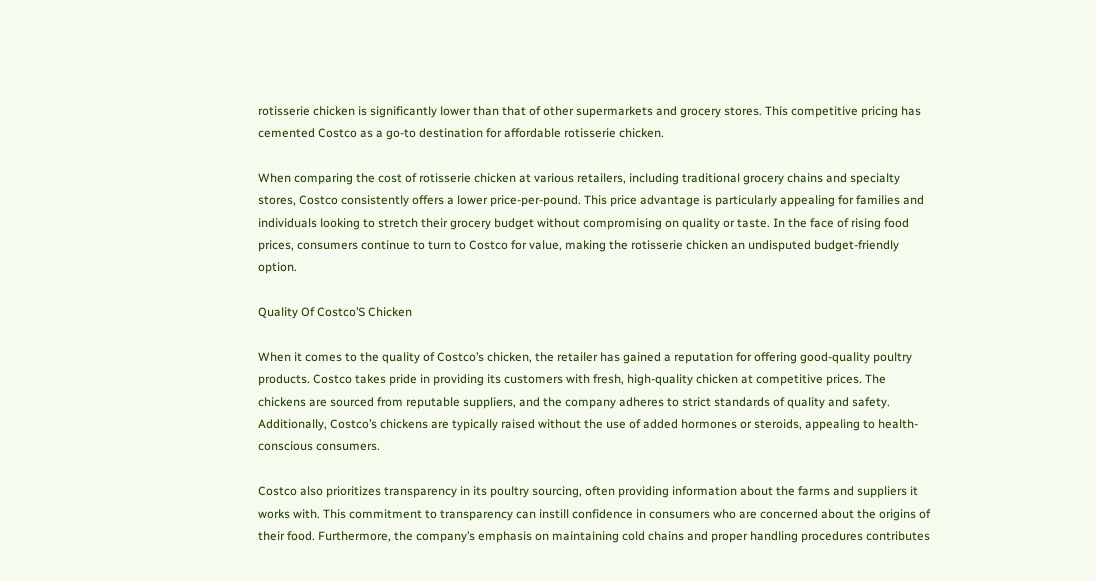rotisserie chicken is significantly lower than that of other supermarkets and grocery stores. This competitive pricing has cemented Costco as a go-to destination for affordable rotisserie chicken.

When comparing the cost of rotisserie chicken at various retailers, including traditional grocery chains and specialty stores, Costco consistently offers a lower price-per-pound. This price advantage is particularly appealing for families and individuals looking to stretch their grocery budget without compromising on quality or taste. In the face of rising food prices, consumers continue to turn to Costco for value, making the rotisserie chicken an undisputed budget-friendly option.

Quality Of Costco’S Chicken

When it comes to the quality of Costco’s chicken, the retailer has gained a reputation for offering good-quality poultry products. Costco takes pride in providing its customers with fresh, high-quality chicken at competitive prices. The chickens are sourced from reputable suppliers, and the company adheres to strict standards of quality and safety. Additionally, Costco’s chickens are typically raised without the use of added hormones or steroids, appealing to health-conscious consumers.

Costco also prioritizes transparency in its poultry sourcing, often providing information about the farms and suppliers it works with. This commitment to transparency can instill confidence in consumers who are concerned about the origins of their food. Furthermore, the company’s emphasis on maintaining cold chains and proper handling procedures contributes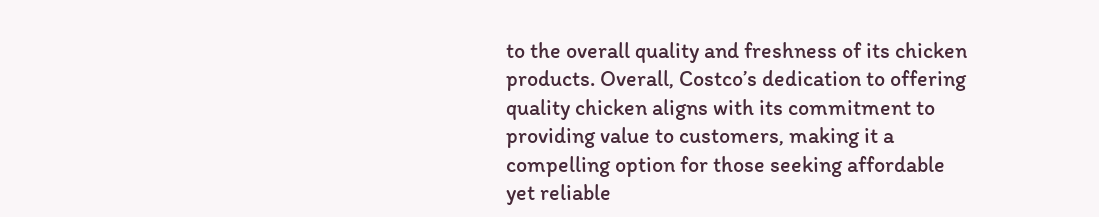to the overall quality and freshness of its chicken products. Overall, Costco’s dedication to offering quality chicken aligns with its commitment to providing value to customers, making it a compelling option for those seeking affordable yet reliable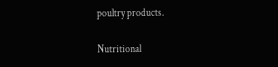poultry products.

Nutritional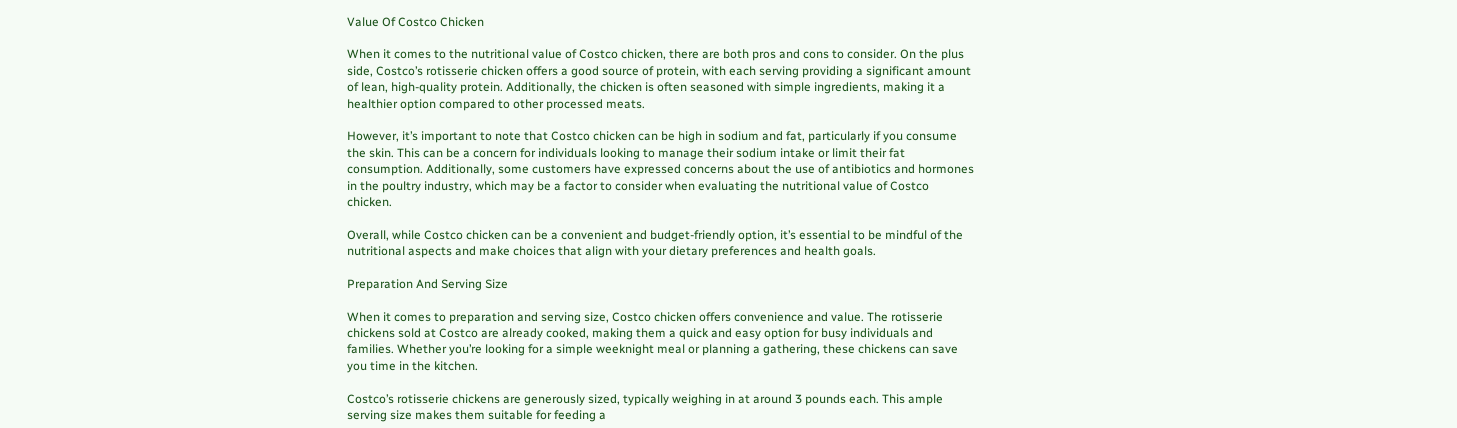Value Of Costco Chicken

When it comes to the nutritional value of Costco chicken, there are both pros and cons to consider. On the plus side, Costco’s rotisserie chicken offers a good source of protein, with each serving providing a significant amount of lean, high-quality protein. Additionally, the chicken is often seasoned with simple ingredients, making it a healthier option compared to other processed meats.

However, it’s important to note that Costco chicken can be high in sodium and fat, particularly if you consume the skin. This can be a concern for individuals looking to manage their sodium intake or limit their fat consumption. Additionally, some customers have expressed concerns about the use of antibiotics and hormones in the poultry industry, which may be a factor to consider when evaluating the nutritional value of Costco chicken.

Overall, while Costco chicken can be a convenient and budget-friendly option, it’s essential to be mindful of the nutritional aspects and make choices that align with your dietary preferences and health goals.

Preparation And Serving Size

When it comes to preparation and serving size, Costco chicken offers convenience and value. The rotisserie chickens sold at Costco are already cooked, making them a quick and easy option for busy individuals and families. Whether you’re looking for a simple weeknight meal or planning a gathering, these chickens can save you time in the kitchen.

Costco’s rotisserie chickens are generously sized, typically weighing in at around 3 pounds each. This ample serving size makes them suitable for feeding a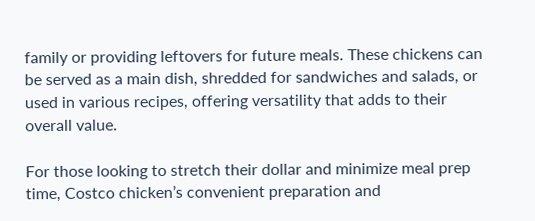family or providing leftovers for future meals. These chickens can be served as a main dish, shredded for sandwiches and salads, or used in various recipes, offering versatility that adds to their overall value.

For those looking to stretch their dollar and minimize meal prep time, Costco chicken’s convenient preparation and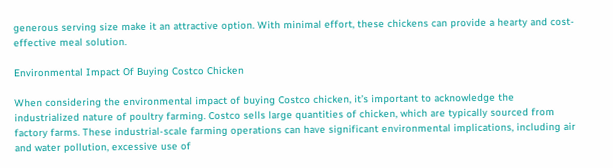generous serving size make it an attractive option. With minimal effort, these chickens can provide a hearty and cost-effective meal solution.

Environmental Impact Of Buying Costco Chicken

When considering the environmental impact of buying Costco chicken, it’s important to acknowledge the industrialized nature of poultry farming. Costco sells large quantities of chicken, which are typically sourced from factory farms. These industrial-scale farming operations can have significant environmental implications, including air and water pollution, excessive use of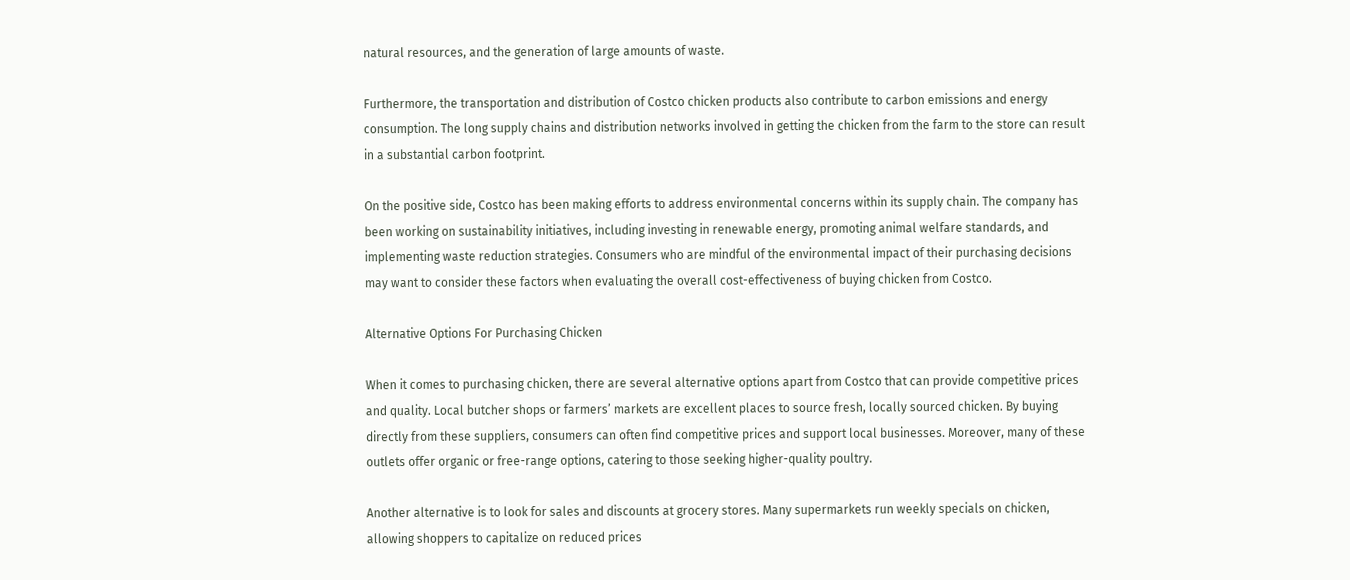natural resources, and the generation of large amounts of waste.

Furthermore, the transportation and distribution of Costco chicken products also contribute to carbon emissions and energy consumption. The long supply chains and distribution networks involved in getting the chicken from the farm to the store can result in a substantial carbon footprint.

On the positive side, Costco has been making efforts to address environmental concerns within its supply chain. The company has been working on sustainability initiatives, including investing in renewable energy, promoting animal welfare standards, and implementing waste reduction strategies. Consumers who are mindful of the environmental impact of their purchasing decisions may want to consider these factors when evaluating the overall cost-effectiveness of buying chicken from Costco.

Alternative Options For Purchasing Chicken

When it comes to purchasing chicken, there are several alternative options apart from Costco that can provide competitive prices and quality. Local butcher shops or farmers’ markets are excellent places to source fresh, locally sourced chicken. By buying directly from these suppliers, consumers can often find competitive prices and support local businesses. Moreover, many of these outlets offer organic or free-range options, catering to those seeking higher-quality poultry.

Another alternative is to look for sales and discounts at grocery stores. Many supermarkets run weekly specials on chicken, allowing shoppers to capitalize on reduced prices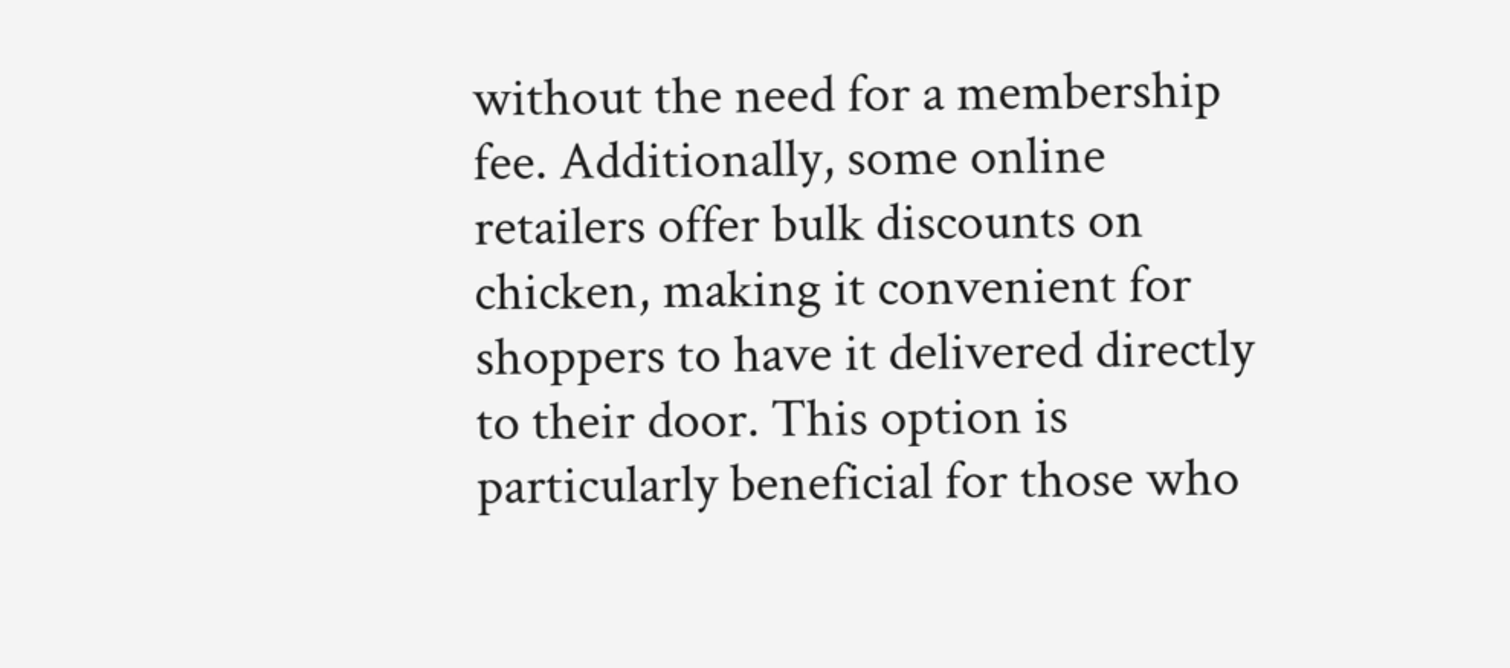without the need for a membership fee. Additionally, some online retailers offer bulk discounts on chicken, making it convenient for shoppers to have it delivered directly to their door. This option is particularly beneficial for those who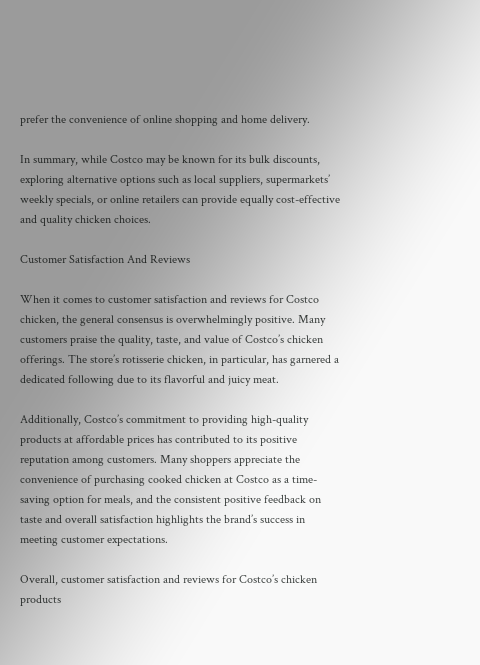prefer the convenience of online shopping and home delivery.

In summary, while Costco may be known for its bulk discounts, exploring alternative options such as local suppliers, supermarkets’ weekly specials, or online retailers can provide equally cost-effective and quality chicken choices.

Customer Satisfaction And Reviews

When it comes to customer satisfaction and reviews for Costco chicken, the general consensus is overwhelmingly positive. Many customers praise the quality, taste, and value of Costco’s chicken offerings. The store’s rotisserie chicken, in particular, has garnered a dedicated following due to its flavorful and juicy meat.

Additionally, Costco’s commitment to providing high-quality products at affordable prices has contributed to its positive reputation among customers. Many shoppers appreciate the convenience of purchasing cooked chicken at Costco as a time-saving option for meals, and the consistent positive feedback on taste and overall satisfaction highlights the brand’s success in meeting customer expectations.

Overall, customer satisfaction and reviews for Costco’s chicken products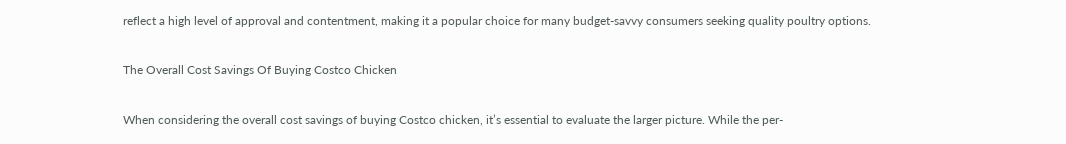reflect a high level of approval and contentment, making it a popular choice for many budget-savvy consumers seeking quality poultry options.

The Overall Cost Savings Of Buying Costco Chicken

When considering the overall cost savings of buying Costco chicken, it’s essential to evaluate the larger picture. While the per-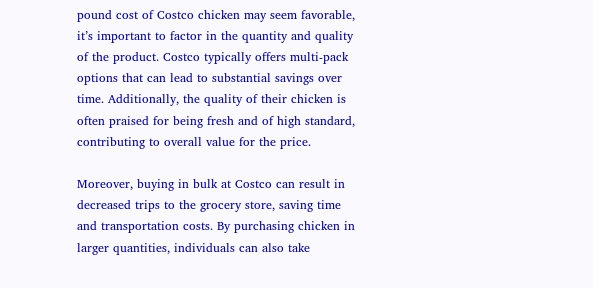pound cost of Costco chicken may seem favorable, it’s important to factor in the quantity and quality of the product. Costco typically offers multi-pack options that can lead to substantial savings over time. Additionally, the quality of their chicken is often praised for being fresh and of high standard, contributing to overall value for the price.

Moreover, buying in bulk at Costco can result in decreased trips to the grocery store, saving time and transportation costs. By purchasing chicken in larger quantities, individuals can also take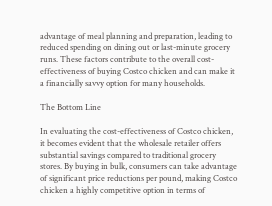advantage of meal planning and preparation, leading to reduced spending on dining out or last-minute grocery runs. These factors contribute to the overall cost-effectiveness of buying Costco chicken and can make it a financially savvy option for many households.

The Bottom Line

In evaluating the cost-effectiveness of Costco chicken, it becomes evident that the wholesale retailer offers substantial savings compared to traditional grocery stores. By buying in bulk, consumers can take advantage of significant price reductions per pound, making Costco chicken a highly competitive option in terms of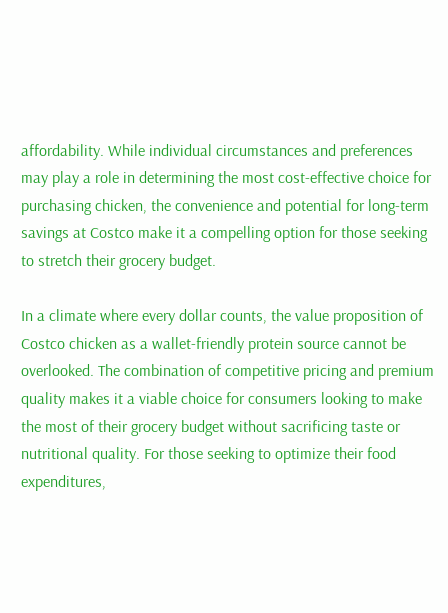affordability. While individual circumstances and preferences may play a role in determining the most cost-effective choice for purchasing chicken, the convenience and potential for long-term savings at Costco make it a compelling option for those seeking to stretch their grocery budget.

In a climate where every dollar counts, the value proposition of Costco chicken as a wallet-friendly protein source cannot be overlooked. The combination of competitive pricing and premium quality makes it a viable choice for consumers looking to make the most of their grocery budget without sacrificing taste or nutritional quality. For those seeking to optimize their food expenditures,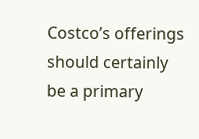Costco’s offerings should certainly be a primary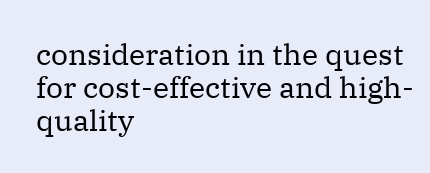consideration in the quest for cost-effective and high-quality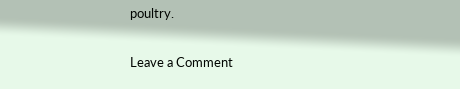poultry.

Leave a Comment